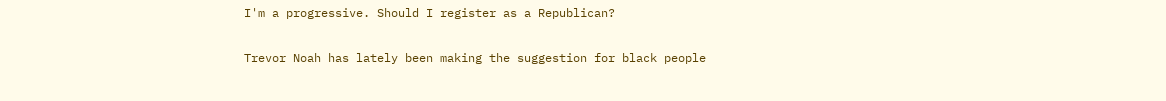I'm a progressive. Should I register as a Republican?

Trevor Noah has lately been making the suggestion for black people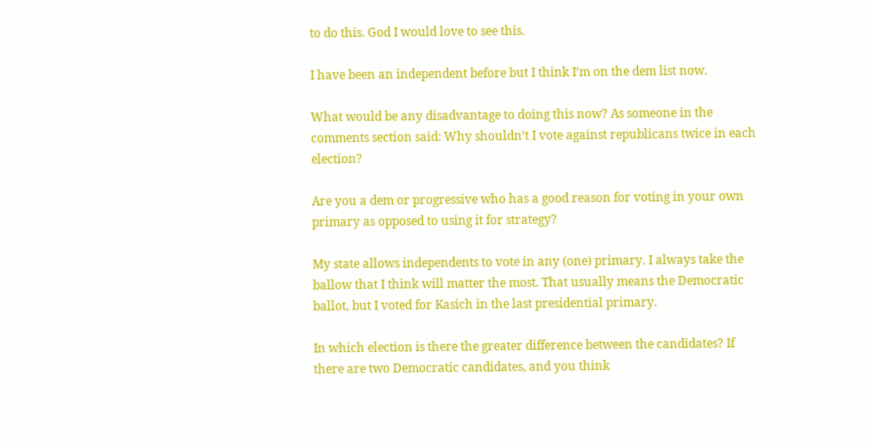to do this. God I would love to see this.

I have been an independent before but I think I’m on the dem list now.

What would be any disadvantage to doing this now? As someone in the comments section said: Why shouldn’t I vote against republicans twice in each election?

Are you a dem or progressive who has a good reason for voting in your own primary as opposed to using it for strategy?

My state allows independents to vote in any (one) primary. I always take the ballow that I think will matter the most. That usually means the Democratic ballot, but I voted for Kasich in the last presidential primary.

In which election is there the greater difference between the candidates? If there are two Democratic candidates, and you think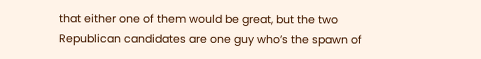that either one of them would be great, but the two Republican candidates are one guy who’s the spawn of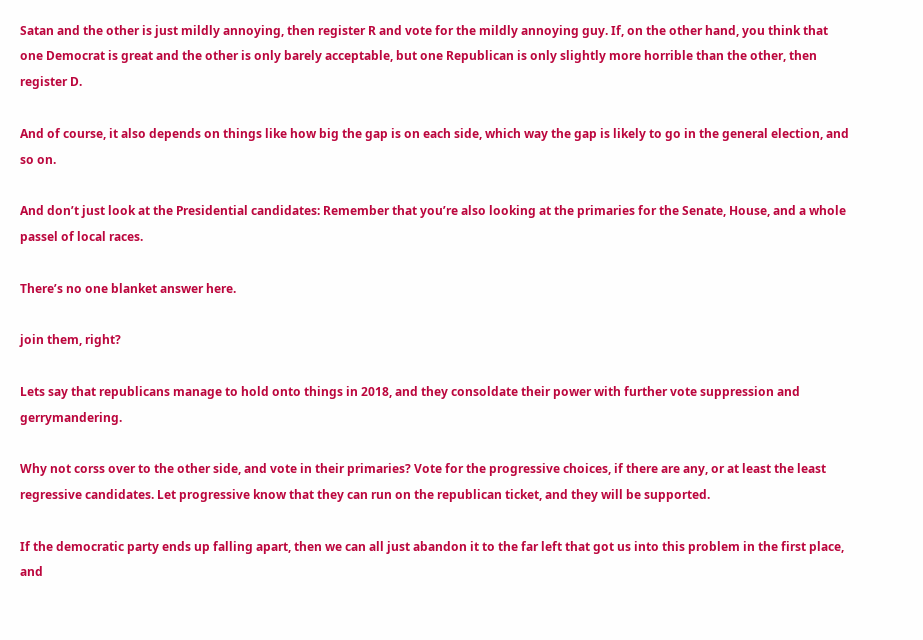Satan and the other is just mildly annoying, then register R and vote for the mildly annoying guy. If, on the other hand, you think that one Democrat is great and the other is only barely acceptable, but one Republican is only slightly more horrible than the other, then register D.

And of course, it also depends on things like how big the gap is on each side, which way the gap is likely to go in the general election, and so on.

And don’t just look at the Presidential candidates: Remember that you’re also looking at the primaries for the Senate, House, and a whole passel of local races.

There’s no one blanket answer here.

join them, right?

Lets say that republicans manage to hold onto things in 2018, and they consoldate their power with further vote suppression and gerrymandering.

Why not corss over to the other side, and vote in their primaries? Vote for the progressive choices, if there are any, or at least the least regressive candidates. Let progressive know that they can run on the republican ticket, and they will be supported.

If the democratic party ends up falling apart, then we can all just abandon it to the far left that got us into this problem in the first place, and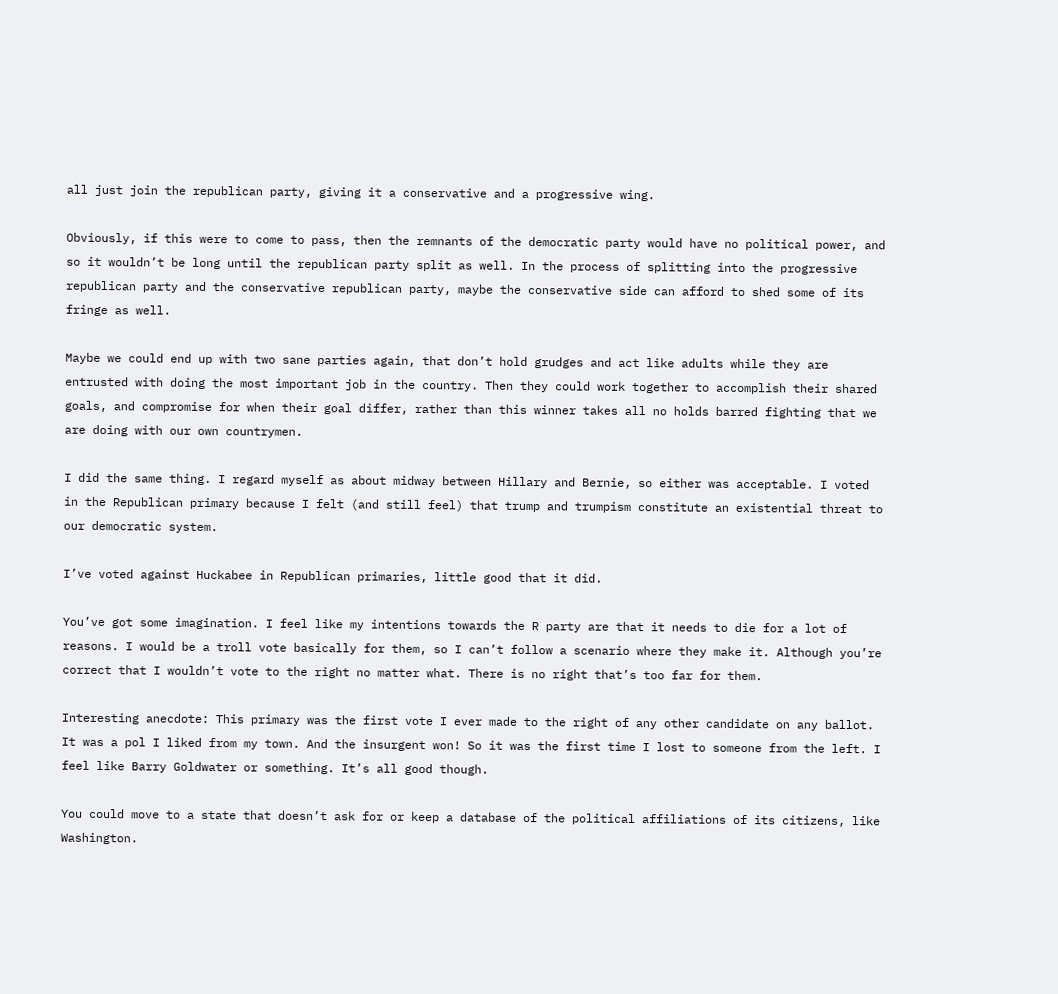all just join the republican party, giving it a conservative and a progressive wing.

Obviously, if this were to come to pass, then the remnants of the democratic party would have no political power, and so it wouldn’t be long until the republican party split as well. In the process of splitting into the progressive republican party and the conservative republican party, maybe the conservative side can afford to shed some of its fringe as well.

Maybe we could end up with two sane parties again, that don’t hold grudges and act like adults while they are entrusted with doing the most important job in the country. Then they could work together to accomplish their shared goals, and compromise for when their goal differ, rather than this winner takes all no holds barred fighting that we are doing with our own countrymen.

I did the same thing. I regard myself as about midway between Hillary and Bernie, so either was acceptable. I voted in the Republican primary because I felt (and still feel) that trump and trumpism constitute an existential threat to our democratic system.

I’ve voted against Huckabee in Republican primaries, little good that it did.

You’ve got some imagination. I feel like my intentions towards the R party are that it needs to die for a lot of reasons. I would be a troll vote basically for them, so I can’t follow a scenario where they make it. Although you’re correct that I wouldn’t vote to the right no matter what. There is no right that’s too far for them.

Interesting anecdote: This primary was the first vote I ever made to the right of any other candidate on any ballot. It was a pol I liked from my town. And the insurgent won! So it was the first time I lost to someone from the left. I feel like Barry Goldwater or something. It’s all good though.

You could move to a state that doesn’t ask for or keep a database of the political affiliations of its citizens, like Washington.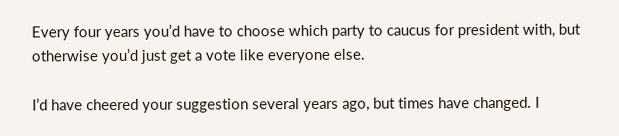Every four years you’d have to choose which party to caucus for president with, but otherwise you’d just get a vote like everyone else.

I’d have cheered your suggestion several years ago, but times have changed. I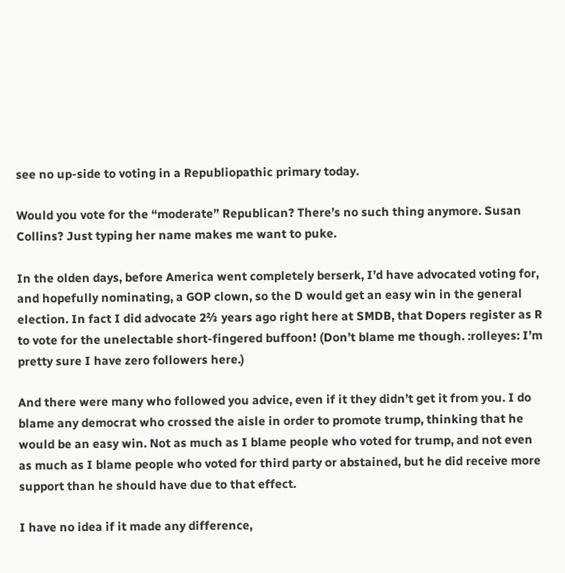see no up-side to voting in a Republiopathic primary today.

Would you vote for the “moderate” Republican? There’s no such thing anymore. Susan Collins? Just typing her name makes me want to puke.

In the olden days, before America went completely berserk, I’d have advocated voting for, and hopefully nominating, a GOP clown, so the D would get an easy win in the general election. In fact I did advocate 2⅔ years ago right here at SMDB, that Dopers register as R to vote for the unelectable short-fingered buffoon! (Don’t blame me though. :rolleyes: I’m pretty sure I have zero followers here.)

And there were many who followed you advice, even if it they didn’t get it from you. I do blame any democrat who crossed the aisle in order to promote trump, thinking that he would be an easy win. Not as much as I blame people who voted for trump, and not even as much as I blame people who voted for third party or abstained, but he did receive more support than he should have due to that effect.

I have no idea if it made any difference,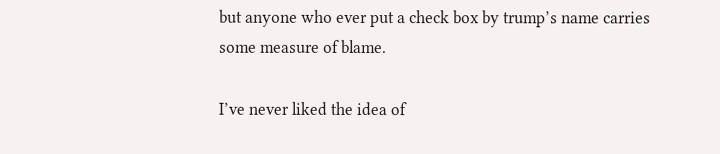but anyone who ever put a check box by trump’s name carries some measure of blame.

I’ve never liked the idea of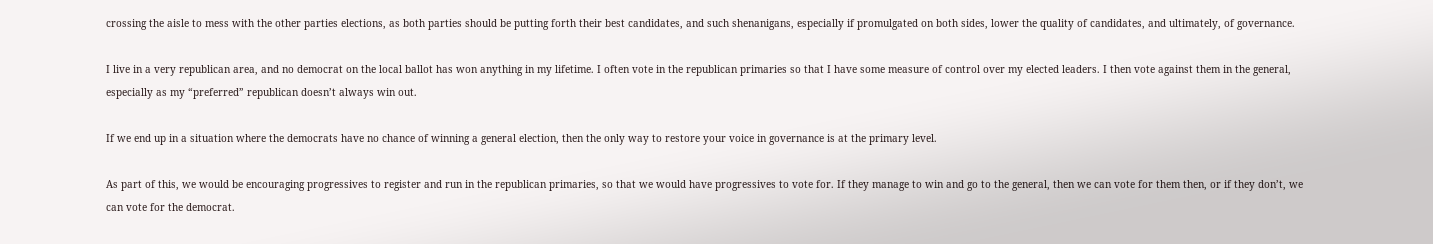crossing the aisle to mess with the other parties elections, as both parties should be putting forth their best candidates, and such shenanigans, especially if promulgated on both sides, lower the quality of candidates, and ultimately, of governance.

I live in a very republican area, and no democrat on the local ballot has won anything in my lifetime. I often vote in the republican primaries so that I have some measure of control over my elected leaders. I then vote against them in the general, especially as my “preferred” republican doesn’t always win out.

If we end up in a situation where the democrats have no chance of winning a general election, then the only way to restore your voice in governance is at the primary level.

As part of this, we would be encouraging progressives to register and run in the republican primaries, so that we would have progressives to vote for. If they manage to win and go to the general, then we can vote for them then, or if they don’t, we can vote for the democrat.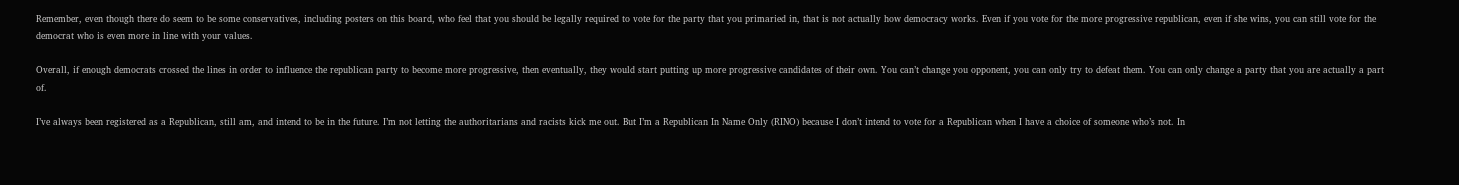Remember, even though there do seem to be some conservatives, including posters on this board, who feel that you should be legally required to vote for the party that you primaried in, that is not actually how democracy works. Even if you vote for the more progressive republican, even if she wins, you can still vote for the democrat who is even more in line with your values.

Overall, if enough democrats crossed the lines in order to influence the republican party to become more progressive, then eventually, they would start putting up more progressive candidates of their own. You can’t change you opponent, you can only try to defeat them. You can only change a party that you are actually a part of.

I’ve always been registered as a Republican, still am, and intend to be in the future. I’m not letting the authoritarians and racists kick me out. But I’m a Republican In Name Only (RINO) because I don’t intend to vote for a Republican when I have a choice of someone who’s not. In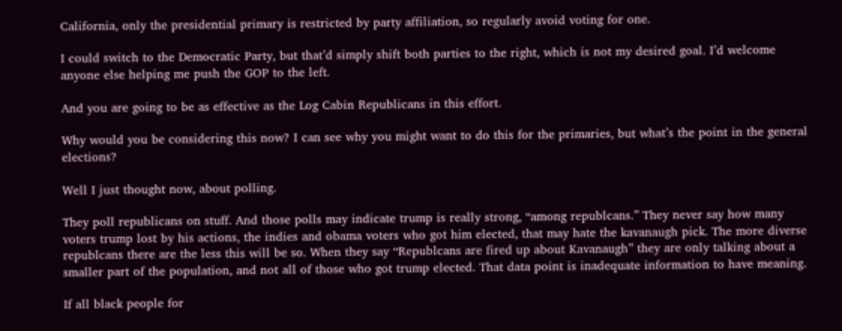California, only the presidential primary is restricted by party affiliation, so regularly avoid voting for one.

I could switch to the Democratic Party, but that’d simply shift both parties to the right, which is not my desired goal. I’d welcome anyone else helping me push the GOP to the left.

And you are going to be as effective as the Log Cabin Republicans in this effort.

Why would you be considering this now? I can see why you might want to do this for the primaries, but what’s the point in the general elections?

Well I just thought now, about polling.

They poll republicans on stuff. And those polls may indicate trump is really strong, “among republcans.” They never say how many voters trump lost by his actions, the indies and obama voters who got him elected, that may hate the kavanaugh pick. The more diverse republcans there are the less this will be so. When they say “Republcans are fired up about Kavanaugh” they are only talking about a smaller part of the population, and not all of those who got trump elected. That data point is inadequate information to have meaning.

If all black people for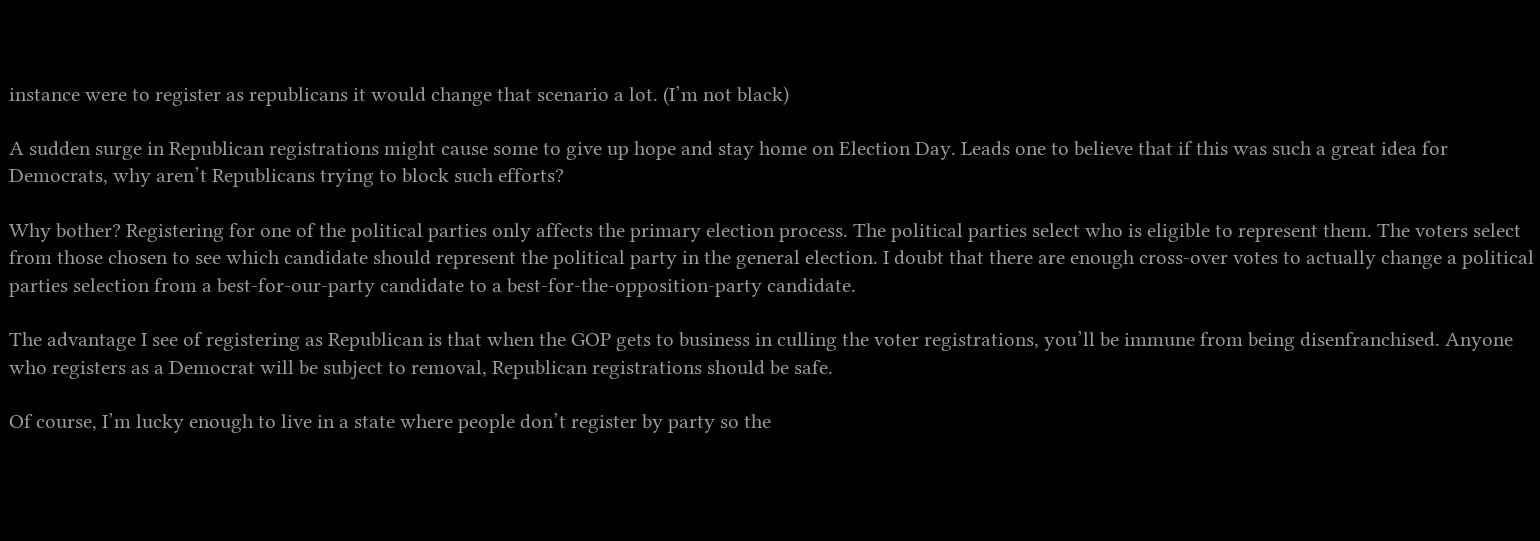instance were to register as republicans it would change that scenario a lot. (I’m not black)

A sudden surge in Republican registrations might cause some to give up hope and stay home on Election Day. Leads one to believe that if this was such a great idea for Democrats, why aren’t Republicans trying to block such efforts?

Why bother? Registering for one of the political parties only affects the primary election process. The political parties select who is eligible to represent them. The voters select from those chosen to see which candidate should represent the political party in the general election. I doubt that there are enough cross-over votes to actually change a political parties selection from a best-for-our-party candidate to a best-for-the-opposition-party candidate.

The advantage I see of registering as Republican is that when the GOP gets to business in culling the voter registrations, you’ll be immune from being disenfranchised. Anyone who registers as a Democrat will be subject to removal, Republican registrations should be safe.

Of course, I’m lucky enough to live in a state where people don’t register by party so the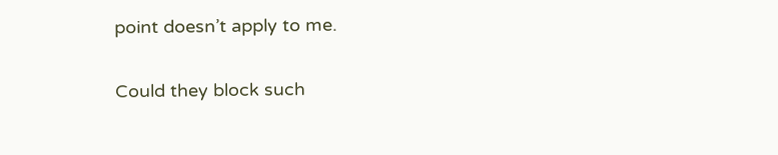point doesn’t apply to me.

Could they block such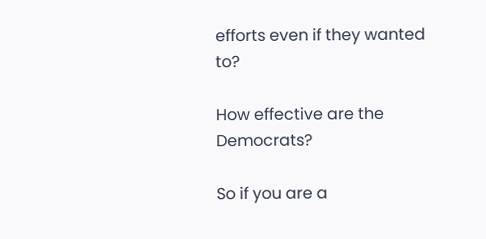efforts even if they wanted to?

How effective are the Democrats?

So if you are a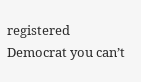registered Democrat you can’t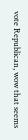vote Republican, wow that seems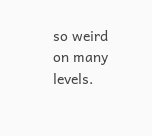so weird on many levels.